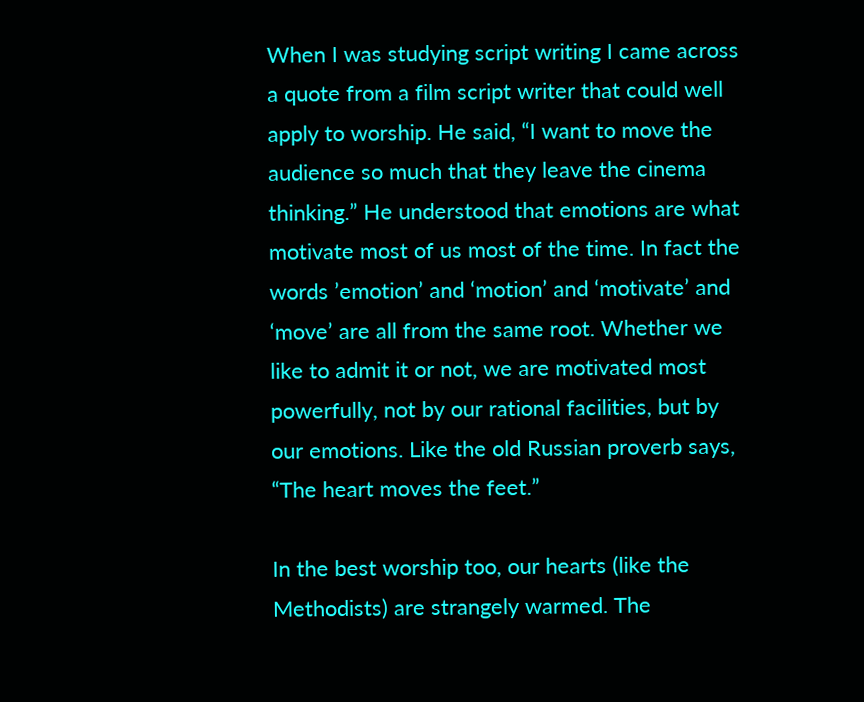When I was studying script writing I came across a quote from a film script writer that could well apply to worship. He said, “I want to move the audience so much that they leave the cinema thinking.” He understood that emotions are what motivate most of us most of the time. In fact the words ’emotion’ and ‘motion’ and ‘motivate’ and ‘move’ are all from the same root. Whether we like to admit it or not, we are motivated most powerfully, not by our rational facilities, but by our emotions. Like the old Russian proverb says, “The heart moves the feet.”

In the best worship too, our hearts (like the Methodists) are strangely warmed. The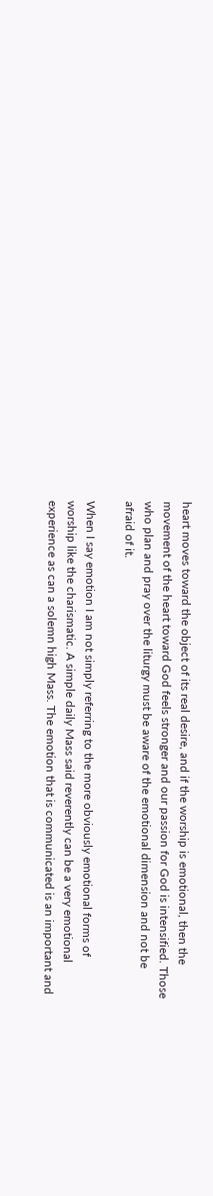heart moves toward the object of its real desire, and if the worship is emotional, then the movement of the heart toward God feels stronger and our passion for God is intensified. Those who plan and pray over the liturgy must be aware of the emotional dimension and not be afraid of it.

When I say emotion I am not simply referring to the more obviously emotional forms of worship like the charismatic. A simple daily Mass said reverently can be a very emotional experience as can a solemn high Mass. The emotion that is communicated is an important and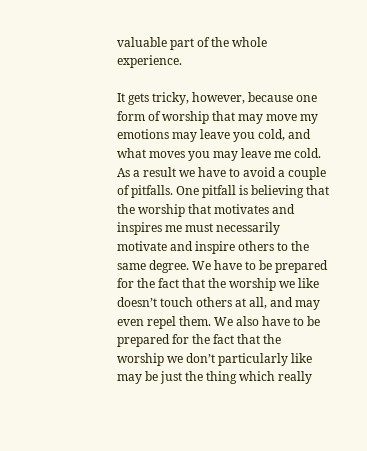valuable part of the whole experience.

It gets tricky, however, because one form of worship that may move my emotions may leave you cold, and what moves you may leave me cold. As a result we have to avoid a couple of pitfalls. One pitfall is believing that the worship that motivates and inspires me must necessarily motivate and inspire others to the same degree. We have to be prepared for the fact that the worship we like doesn’t touch others at all, and may even repel them. We also have to be prepared for the fact that the worship we don’t particularly like may be just the thing which really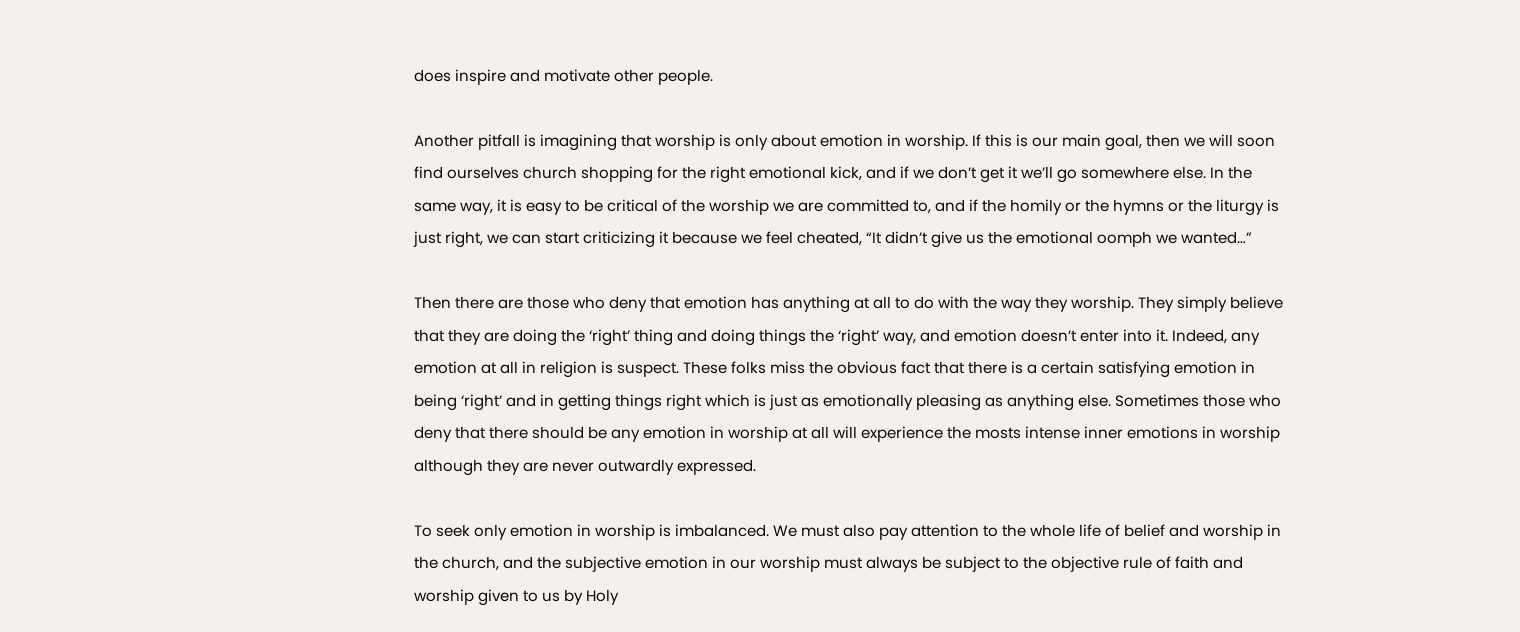does inspire and motivate other people.

Another pitfall is imagining that worship is only about emotion in worship. If this is our main goal, then we will soon find ourselves church shopping for the right emotional kick, and if we don’t get it we’ll go somewhere else. In the same way, it is easy to be critical of the worship we are committed to, and if the homily or the hymns or the liturgy is just right, we can start criticizing it because we feel cheated, “It didn’t give us the emotional oomph we wanted…”

Then there are those who deny that emotion has anything at all to do with the way they worship. They simply believe that they are doing the ‘right’ thing and doing things the ‘right’ way, and emotion doesn’t enter into it. Indeed, any emotion at all in religion is suspect. These folks miss the obvious fact that there is a certain satisfying emotion in being ‘right’ and in getting things right which is just as emotionally pleasing as anything else. Sometimes those who deny that there should be any emotion in worship at all will experience the mosts intense inner emotions in worship although they are never outwardly expressed.

To seek only emotion in worship is imbalanced. We must also pay attention to the whole life of belief and worship in the church, and the subjective emotion in our worship must always be subject to the objective rule of faith and worship given to us by Holy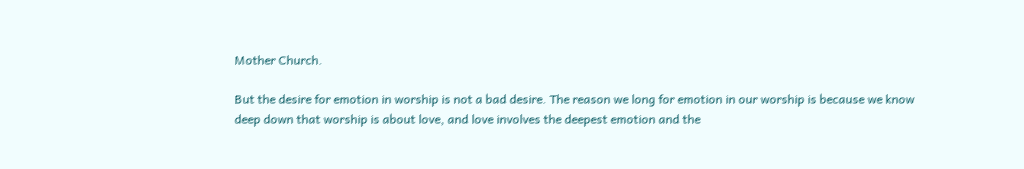Mother Church.

But the desire for emotion in worship is not a bad desire. The reason we long for emotion in our worship is because we know deep down that worship is about love, and love involves the deepest emotion and the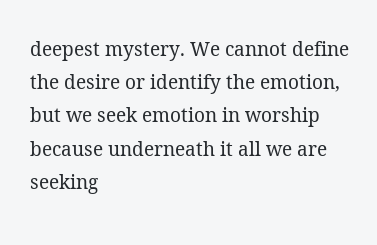deepest mystery. We cannot define the desire or identify the emotion, but we seek emotion in worship because underneath it all we are seeking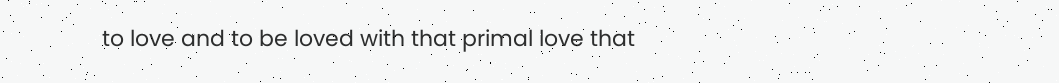to love and to be loved with that primal love that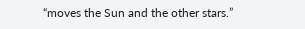“moves the Sun and the other stars.”